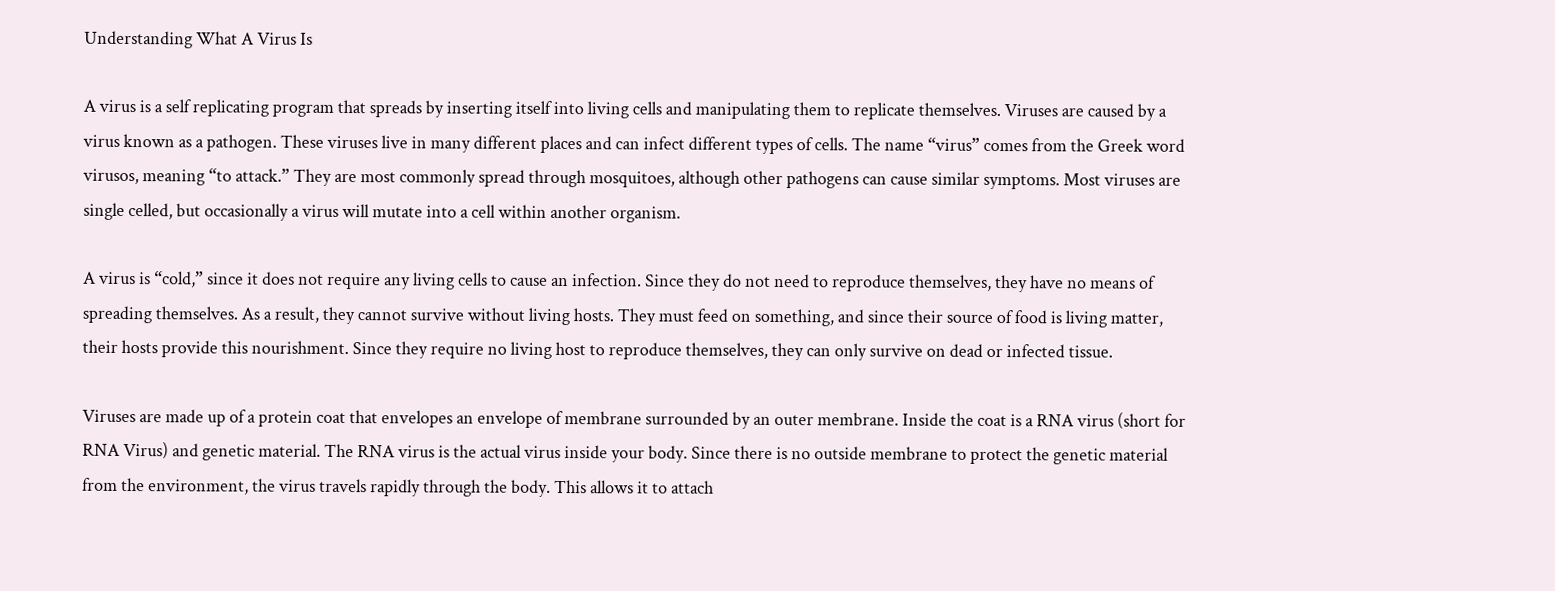Understanding What A Virus Is

A virus is a self replicating program that spreads by inserting itself into living cells and manipulating them to replicate themselves. Viruses are caused by a virus known as a pathogen. These viruses live in many different places and can infect different types of cells. The name “virus” comes from the Greek word virusos, meaning “to attack.” They are most commonly spread through mosquitoes, although other pathogens can cause similar symptoms. Most viruses are single celled, but occasionally a virus will mutate into a cell within another organism.

A virus is “cold,” since it does not require any living cells to cause an infection. Since they do not need to reproduce themselves, they have no means of spreading themselves. As a result, they cannot survive without living hosts. They must feed on something, and since their source of food is living matter, their hosts provide this nourishment. Since they require no living host to reproduce themselves, they can only survive on dead or infected tissue.

Viruses are made up of a protein coat that envelopes an envelope of membrane surrounded by an outer membrane. Inside the coat is a RNA virus (short for RNA Virus) and genetic material. The RNA virus is the actual virus inside your body. Since there is no outside membrane to protect the genetic material from the environment, the virus travels rapidly through the body. This allows it to attach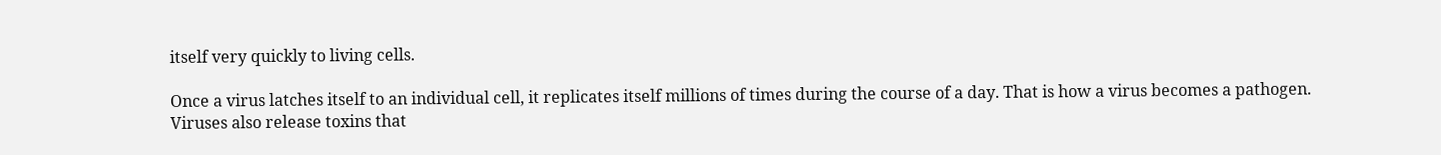itself very quickly to living cells.

Once a virus latches itself to an individual cell, it replicates itself millions of times during the course of a day. That is how a virus becomes a pathogen. Viruses also release toxins that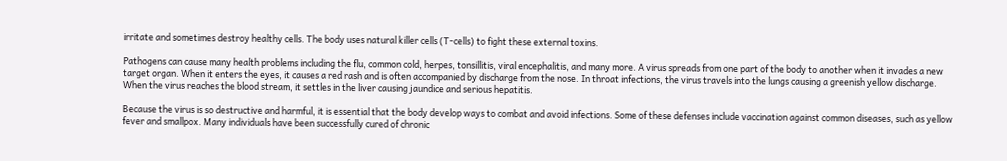irritate and sometimes destroy healthy cells. The body uses natural killer cells (T-cells) to fight these external toxins.

Pathogens can cause many health problems including the flu, common cold, herpes, tonsillitis, viral encephalitis, and many more. A virus spreads from one part of the body to another when it invades a new target organ. When it enters the eyes, it causes a red rash and is often accompanied by discharge from the nose. In throat infections, the virus travels into the lungs causing a greenish yellow discharge. When the virus reaches the blood stream, it settles in the liver causing jaundice and serious hepatitis.

Because the virus is so destructive and harmful, it is essential that the body develop ways to combat and avoid infections. Some of these defenses include vaccination against common diseases, such as yellow fever and smallpox. Many individuals have been successfully cured of chronic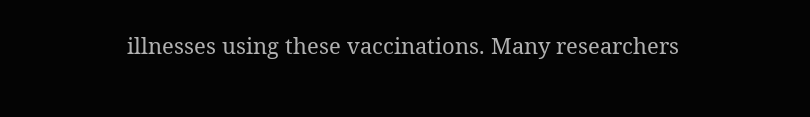illnesses using these vaccinations. Many researchers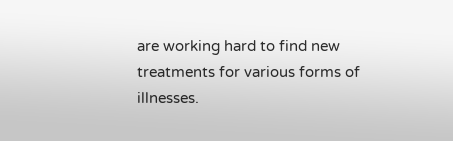are working hard to find new treatments for various forms of illnesses.